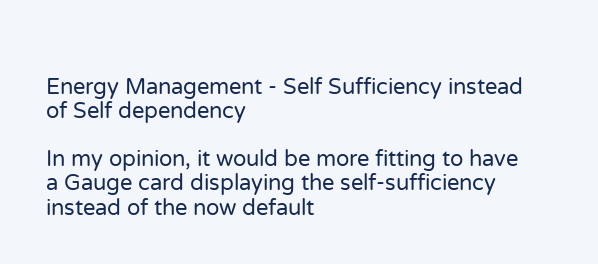Energy Management - Self Sufficiency instead of Self dependency

In my opinion, it would be more fitting to have a Gauge card displaying the self-sufficiency instead of the now default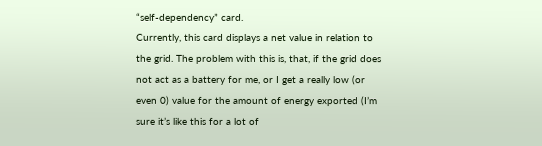“self-dependency” card.
Currently, this card displays a net value in relation to the grid. The problem with this is, that, if the grid does not act as a battery for me, or I get a really low (or even 0) value for the amount of energy exported (I’m sure it’s like this for a lot of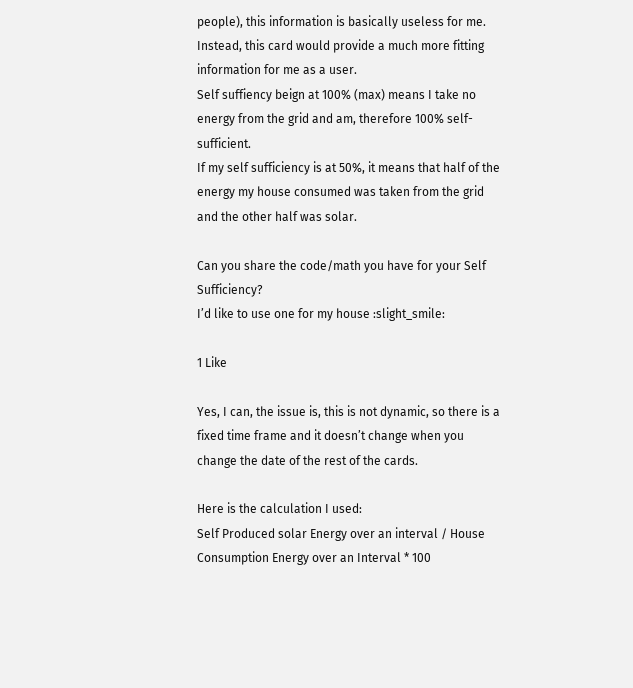people), this information is basically useless for me.
Instead, this card would provide a much more fitting information for me as a user.
Self suffiency beign at 100% (max) means I take no energy from the grid and am, therefore 100% self-sufficient.
If my self sufficiency is at 50%, it means that half of the energy my house consumed was taken from the grid and the other half was solar.

Can you share the code/math you have for your Self Sufficiency?
I’d like to use one for my house :slight_smile:

1 Like

Yes, I can, the issue is, this is not dynamic, so there is a fixed time frame and it doesn’t change when you change the date of the rest of the cards.

Here is the calculation I used:
Self Produced solar Energy over an interval / House Consumption Energy over an Interval * 100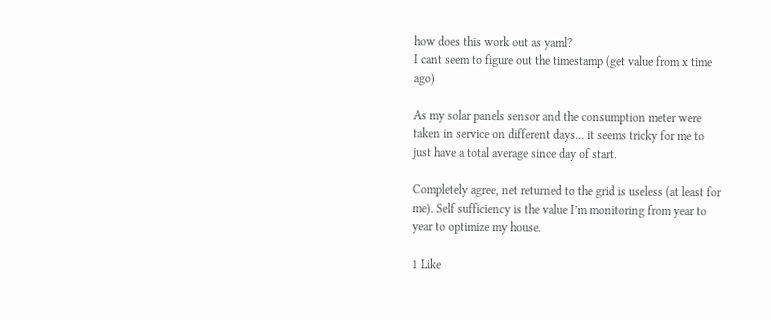how does this work out as yaml?
I cant seem to figure out the timestamp (get value from x time ago)

As my solar panels sensor and the consumption meter were taken in service on different days… it seems tricky for me to just have a total average since day of start.

Completely agree, net returned to the grid is useless (at least for me). Self sufficiency is the value I’m monitoring from year to year to optimize my house.

1 Like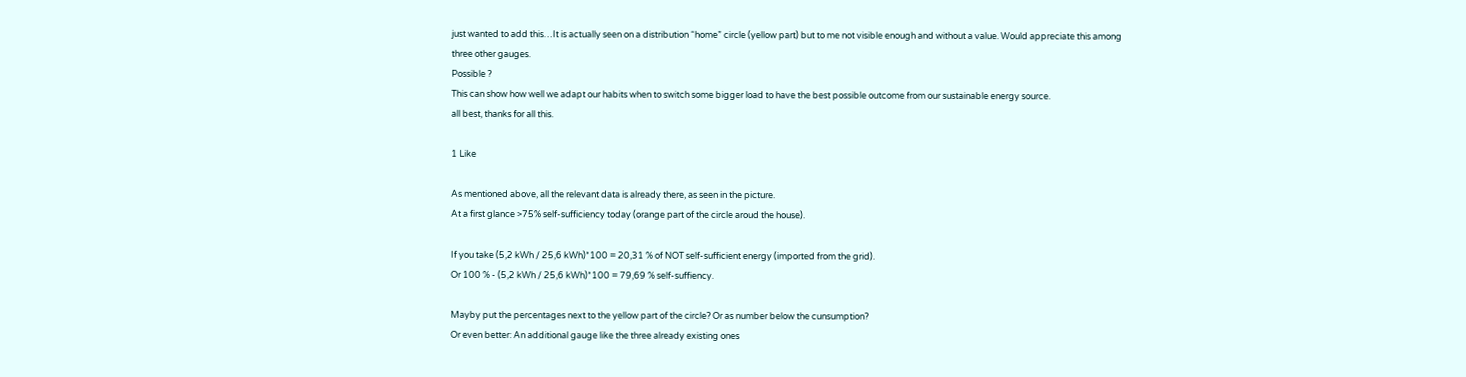just wanted to add this…It is actually seen on a distribution “home” circle (yellow part) but to me not visible enough and without a value. Would appreciate this among three other gauges.
Possible ?
This can show how well we adapt our habits when to switch some bigger load to have the best possible outcome from our sustainable energy source.
all best, thanks for all this.

1 Like

As mentioned above, all the relevant data is already there, as seen in the picture.
At a first glance >75% self-sufficiency today (orange part of the circle aroud the house).

If you take (5,2 kWh / 25,6 kWh)*100 = 20,31 % of NOT self-sufficient energy (imported from the grid).
Or 100 % - (5,2 kWh / 25,6 kWh)*100 = 79,69 % self-suffiency.

Mayby put the percentages next to the yellow part of the circle? Or as number below the cunsumption?
Or even better: An additional gauge like the three already existing ones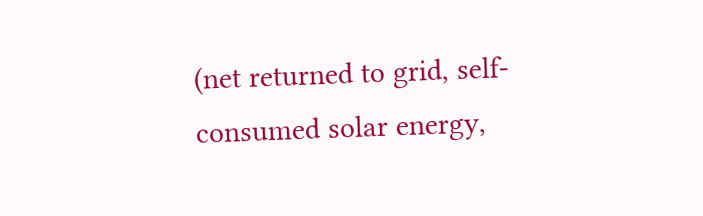(net returned to grid, self-consumed solar energy,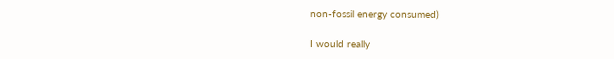non-fossil energy consumed)

I would really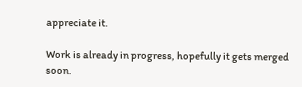appreciate it.

Work is already in progress, hopefully it gets merged soon.